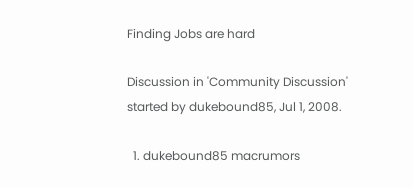Finding Jobs are hard

Discussion in 'Community Discussion' started by dukebound85, Jul 1, 2008.

  1. dukebound85 macrumors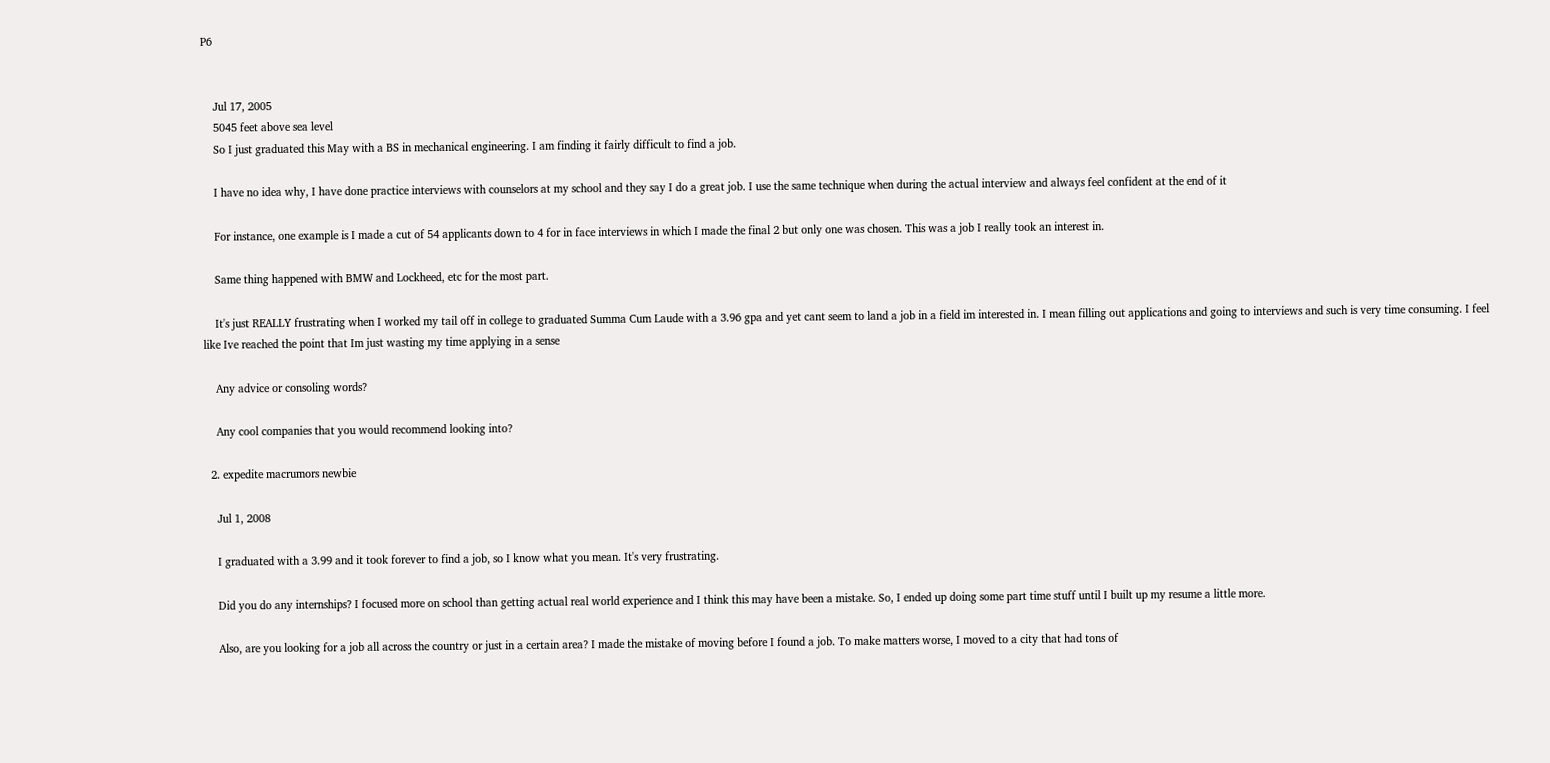P6


    Jul 17, 2005
    5045 feet above sea level
    So I just graduated this May with a BS in mechanical engineering. I am finding it fairly difficult to find a job.

    I have no idea why, I have done practice interviews with counselors at my school and they say I do a great job. I use the same technique when during the actual interview and always feel confident at the end of it

    For instance, one example is I made a cut of 54 applicants down to 4 for in face interviews in which I made the final 2 but only one was chosen. This was a job I really took an interest in.

    Same thing happened with BMW and Lockheed, etc for the most part.

    It's just REALLY frustrating when I worked my tail off in college to graduated Summa Cum Laude with a 3.96 gpa and yet cant seem to land a job in a field im interested in. I mean filling out applications and going to interviews and such is very time consuming. I feel like Ive reached the point that Im just wasting my time applying in a sense

    Any advice or consoling words?

    Any cool companies that you would recommend looking into?

  2. expedite macrumors newbie

    Jul 1, 2008

    I graduated with a 3.99 and it took forever to find a job, so I know what you mean. It's very frustrating.

    Did you do any internships? I focused more on school than getting actual real world experience and I think this may have been a mistake. So, I ended up doing some part time stuff until I built up my resume a little more.

    Also, are you looking for a job all across the country or just in a certain area? I made the mistake of moving before I found a job. To make matters worse, I moved to a city that had tons of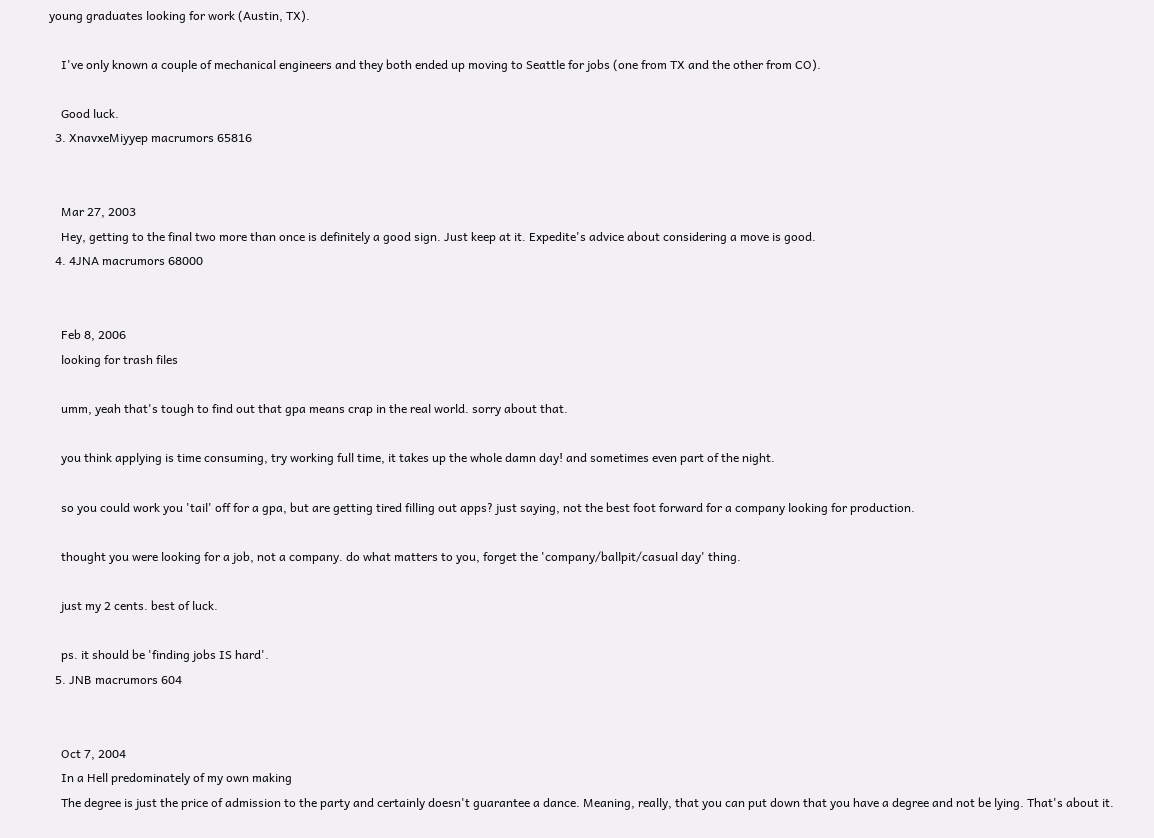young graduates looking for work (Austin, TX).

    I've only known a couple of mechanical engineers and they both ended up moving to Seattle for jobs (one from TX and the other from CO).

    Good luck.
  3. XnavxeMiyyep macrumors 65816


    Mar 27, 2003
    Hey, getting to the final two more than once is definitely a good sign. Just keep at it. Expedite's advice about considering a move is good.
  4. 4JNA macrumors 68000


    Feb 8, 2006
    looking for trash files

    umm, yeah that's tough to find out that gpa means crap in the real world. sorry about that.

    you think applying is time consuming, try working full time, it takes up the whole damn day! and sometimes even part of the night.

    so you could work you 'tail' off for a gpa, but are getting tired filling out apps? just saying, not the best foot forward for a company looking for production.

    thought you were looking for a job, not a company. do what matters to you, forget the 'company/ballpit/casual day' thing.

    just my 2 cents. best of luck.

    ps. it should be 'finding jobs IS hard'.
  5. JNB macrumors 604


    Oct 7, 2004
    In a Hell predominately of my own making
    The degree is just the price of admission to the party and certainly doesn't guarantee a dance. Meaning, really, that you can put down that you have a degree and not be lying. That's about it.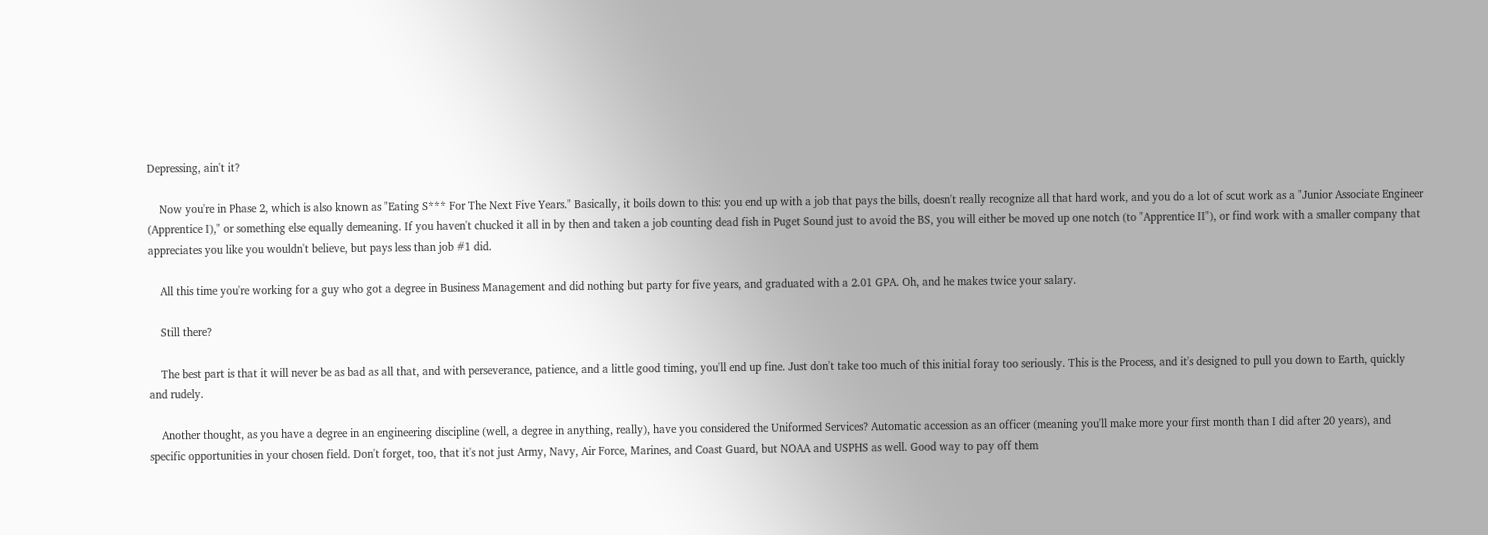Depressing, ain't it?

    Now you're in Phase 2, which is also known as "Eating S*** For The Next Five Years." Basically, it boils down to this: you end up with a job that pays the bills, doesn't really recognize all that hard work, and you do a lot of scut work as a "Junior Associate Engineer (Apprentice I)," or something else equally demeaning. If you haven't chucked it all in by then and taken a job counting dead fish in Puget Sound just to avoid the BS, you will either be moved up one notch (to "Apprentice II"), or find work with a smaller company that appreciates you like you wouldn't believe, but pays less than job #1 did.

    All this time you're working for a guy who got a degree in Business Management and did nothing but party for five years, and graduated with a 2.01 GPA. Oh, and he makes twice your salary.

    Still there?

    The best part is that it will never be as bad as all that, and with perseverance, patience, and a little good timing, you'll end up fine. Just don't take too much of this initial foray too seriously. This is the Process, and it's designed to pull you down to Earth, quickly and rudely.

    Another thought, as you have a degree in an engineering discipline (well, a degree in anything, really), have you considered the Uniformed Services? Automatic accession as an officer (meaning you'll make more your first month than I did after 20 years), and specific opportunities in your chosen field. Don't forget, too, that it's not just Army, Navy, Air Force, Marines, and Coast Guard, but NOAA and USPHS as well. Good way to pay off them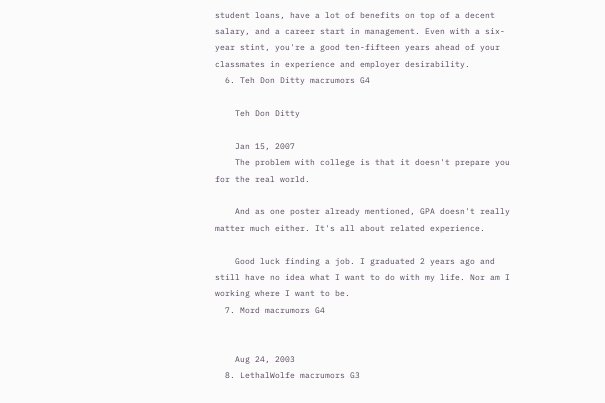student loans, have a lot of benefits on top of a decent salary, and a career start in management. Even with a six-year stint, you're a good ten-fifteen years ahead of your classmates in experience and employer desirability.
  6. Teh Don Ditty macrumors G4

    Teh Don Ditty

    Jan 15, 2007
    The problem with college is that it doesn't prepare you for the real world.

    And as one poster already mentioned, GPA doesn't really matter much either. It's all about related experience.

    Good luck finding a job. I graduated 2 years ago and still have no idea what I want to do with my life. Nor am I working where I want to be.
  7. Mord macrumors G4


    Aug 24, 2003
  8. LethalWolfe macrumors G3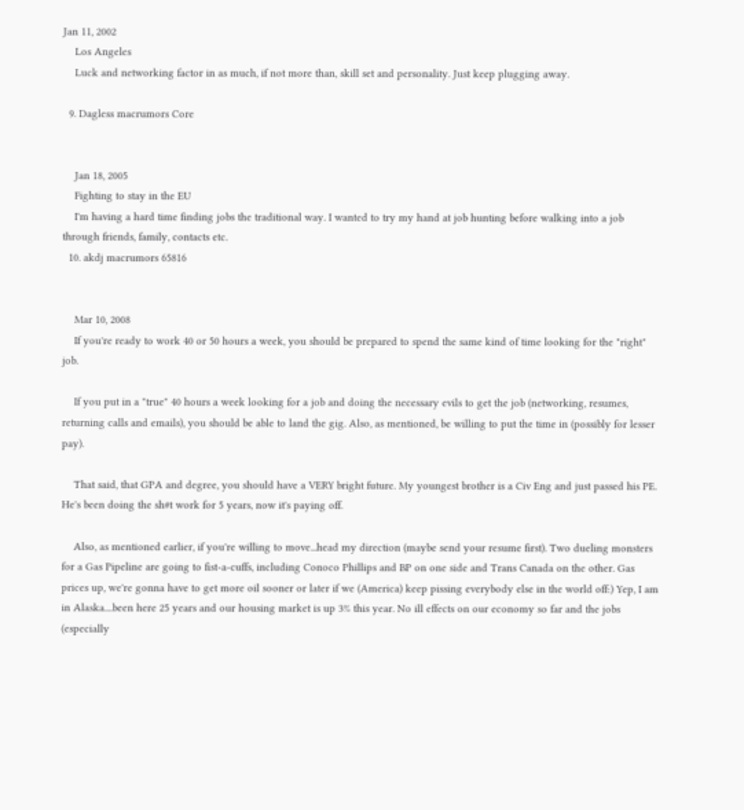Jan 11, 2002
    Los Angeles
    Luck and networking factor in as much, if not more than, skill set and personality. Just keep plugging away.

  9. Dagless macrumors Core


    Jan 18, 2005
    Fighting to stay in the EU
    I'm having a hard time finding jobs the traditional way. I wanted to try my hand at job hunting before walking into a job through friends, family, contacts etc.
  10. akdj macrumors 65816


    Mar 10, 2008
    If you're ready to work 40 or 50 hours a week, you should be prepared to spend the same kind of time looking for the "right" job.

    If you put in a "true" 40 hours a week looking for a job and doing the necessary evils to get the job (networking, resumes, returning calls and emails), you should be able to land the gig. Also, as mentioned, be willing to put the time in (possibly for lesser pay).

    That said, that GPA and degree, you should have a VERY bright future. My youngest brother is a Civ Eng and just passed his PE. He's been doing the sh#t work for 5 years, now it's paying off.

    Also, as mentioned earlier, if you're willing to move...head my direction (maybe send your resume first). Two dueling monsters for a Gas Pipeline are going to fist-a-cuffs, including Conoco Phillips and BP on one side and Trans Canada on the other. Gas prices up, we're gonna have to get more oil sooner or later if we (America) keep pissing everybody else in the world off:) Yep, I am in Alaska....been here 25 years and our housing market is up 3% this year. No ill effects on our economy so far and the jobs (especially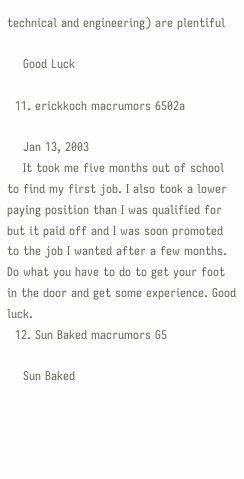technical and engineering) are plentiful

    Good Luck

  11. erickkoch macrumors 6502a

    Jan 13, 2003
    It took me five months out of school to find my first job. I also took a lower paying position than I was qualified for but it paid off and I was soon promoted to the job I wanted after a few months. Do what you have to do to get your foot in the door and get some experience. Good luck.
  12. Sun Baked macrumors G5

    Sun Baked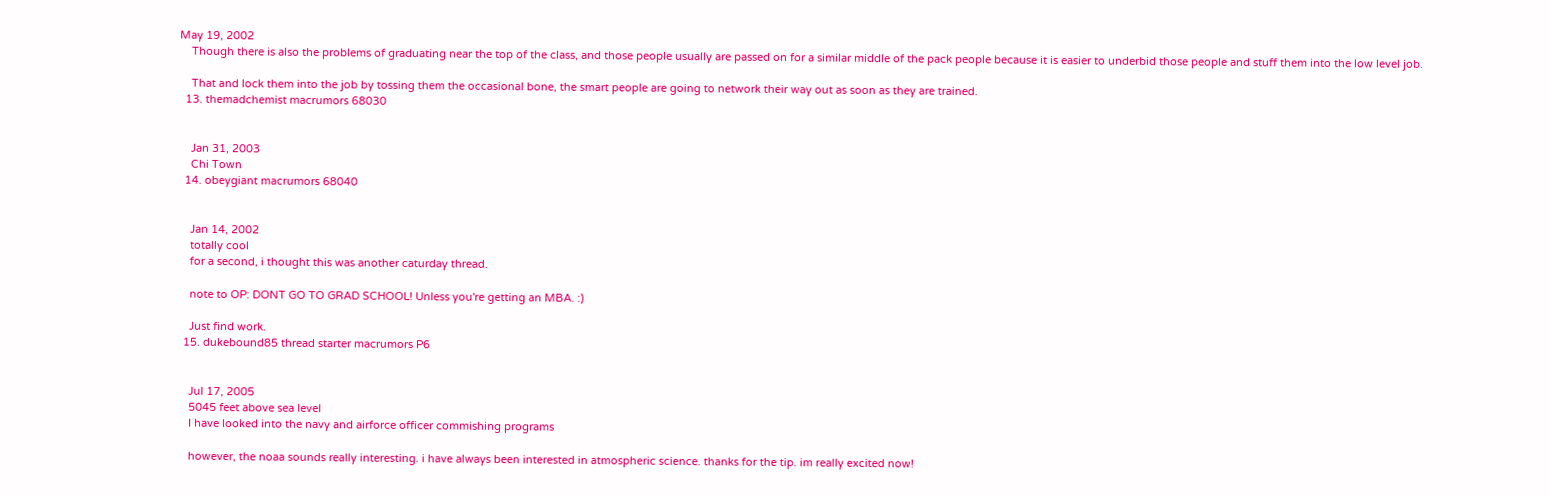May 19, 2002
    Though there is also the problems of graduating near the top of the class, and those people usually are passed on for a similar middle of the pack people because it is easier to underbid those people and stuff them into the low level job.

    That and lock them into the job by tossing them the occasional bone, the smart people are going to network their way out as soon as they are trained.
  13. themadchemist macrumors 68030


    Jan 31, 2003
    Chi Town
  14. obeygiant macrumors 68040


    Jan 14, 2002
    totally cool
    for a second, i thought this was another caturday thread.

    note to OP: DONT GO TO GRAD SCHOOL! Unless you're getting an MBA. :)

    Just find work.
  15. dukebound85 thread starter macrumors P6


    Jul 17, 2005
    5045 feet above sea level
    I have looked into the navy and airforce officer commishing programs

    however, the noaa sounds really interesting. i have always been interested in atmospheric science. thanks for the tip. im really excited now!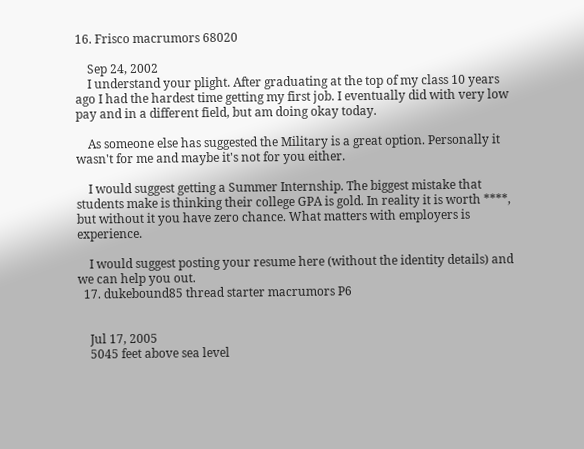16. Frisco macrumors 68020

    Sep 24, 2002
    I understand your plight. After graduating at the top of my class 10 years ago I had the hardest time getting my first job. I eventually did with very low pay and in a different field, but am doing okay today.

    As someone else has suggested the Military is a great option. Personally it wasn't for me and maybe it's not for you either.

    I would suggest getting a Summer Internship. The biggest mistake that students make is thinking their college GPA is gold. In reality it is worth ****, but without it you have zero chance. What matters with employers is experience.

    I would suggest posting your resume here (without the identity details) and we can help you out.
  17. dukebound85 thread starter macrumors P6


    Jul 17, 2005
    5045 feet above sea level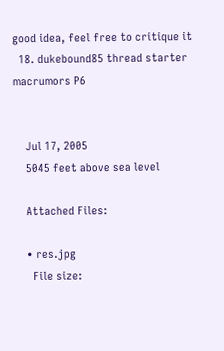good idea, feel free to critique it
  18. dukebound85 thread starter macrumors P6


    Jul 17, 2005
    5045 feet above sea level

    Attached Files:

    • res.jpg
      File size: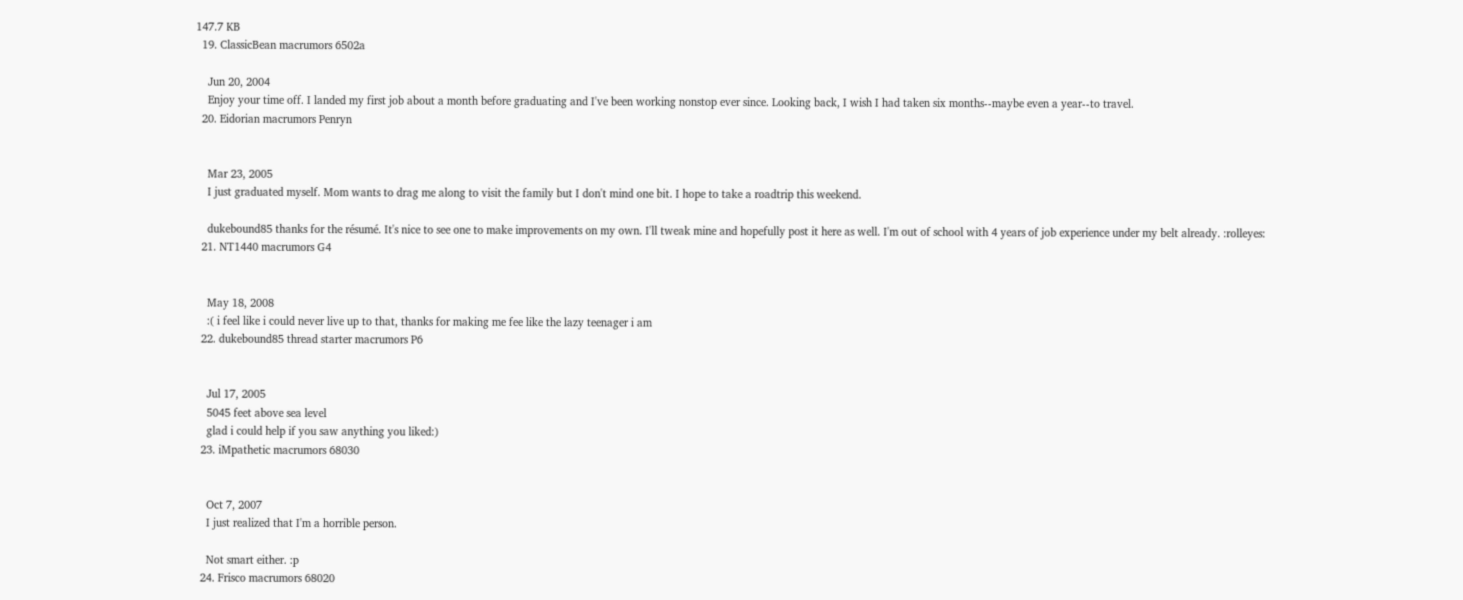147.7 KB
  19. ClassicBean macrumors 6502a

    Jun 20, 2004
    Enjoy your time off. I landed my first job about a month before graduating and I've been working nonstop ever since. Looking back, I wish I had taken six months--maybe even a year--to travel.
  20. Eidorian macrumors Penryn


    Mar 23, 2005
    I just graduated myself. Mom wants to drag me along to visit the family but I don't mind one bit. I hope to take a roadtrip this weekend.

    dukebound85 thanks for the résumé. It's nice to see one to make improvements on my own. I'll tweak mine and hopefully post it here as well. I'm out of school with 4 years of job experience under my belt already. :rolleyes:
  21. NT1440 macrumors G4


    May 18, 2008
    :( i feel like i could never live up to that, thanks for making me fee like the lazy teenager i am
  22. dukebound85 thread starter macrumors P6


    Jul 17, 2005
    5045 feet above sea level
    glad i could help if you saw anything you liked:)
  23. iMpathetic macrumors 68030


    Oct 7, 2007
    I just realized that I'm a horrible person.

    Not smart either. :p
  24. Frisco macrumors 68020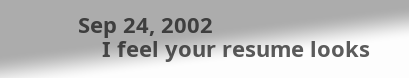Sep 24, 2002
    I feel your resume looks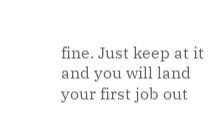fine. Just keep at it and you will land your first job out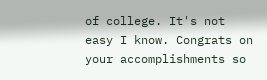of college. It's not easy I know. Congrats on your accomplishments so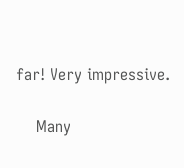far! Very impressive.

    Many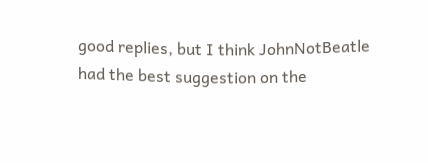good replies, but I think JohnNotBeatle had the best suggestion on the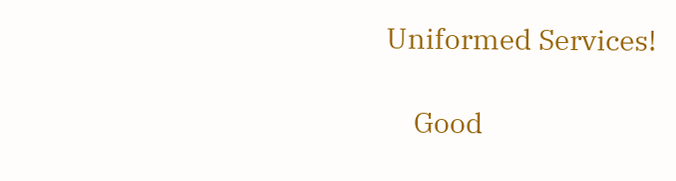Uniformed Services!

    Good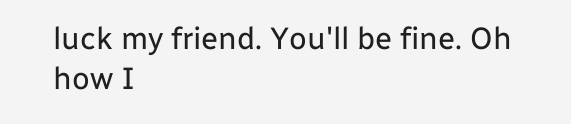luck my friend. You'll be fine. Oh how I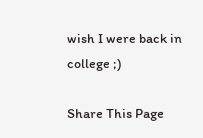wish I were back in college ;)

Share This Page